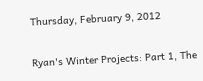Thursday, February 9, 2012

Ryan's Winter Projects: Part 1, The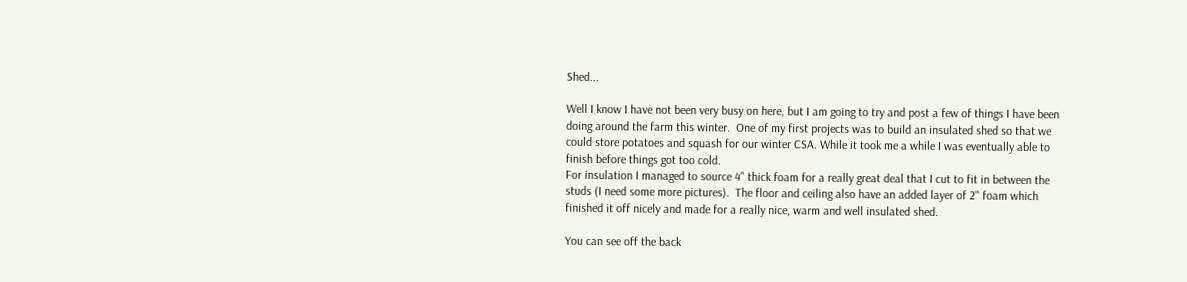Shed...

Well I know I have not been very busy on here, but I am going to try and post a few of things I have been doing around the farm this winter.  One of my first projects was to build an insulated shed so that we could store potatoes and squash for our winter CSA. While it took me a while I was eventually able to finish before things got too cold.
For insulation I managed to source 4" thick foam for a really great deal that I cut to fit in between the studs (I need some more pictures).  The floor and ceiling also have an added layer of 2" foam which finished it off nicely and made for a really nice, warm and well insulated shed.

You can see off the back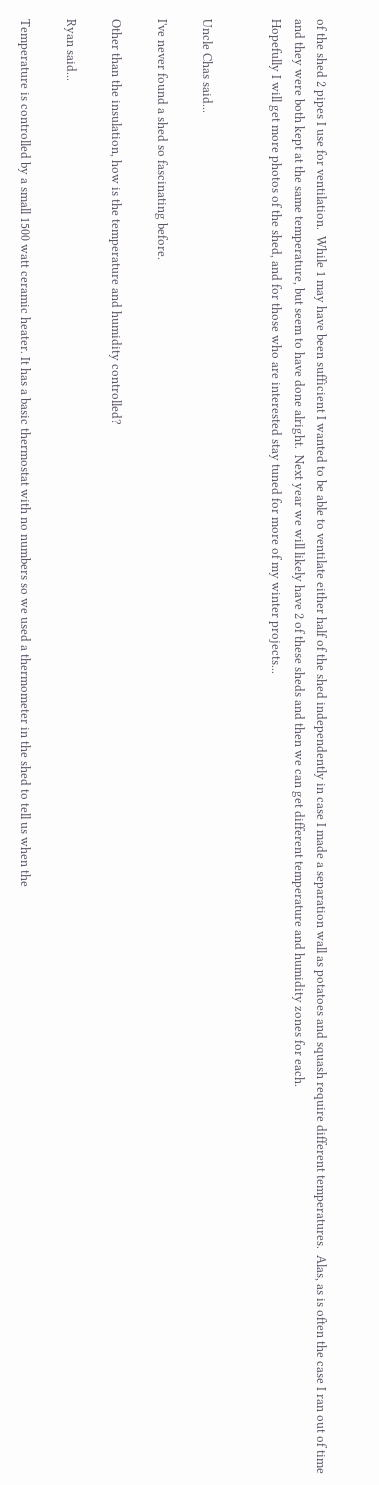of the shed 2 pipes I use for ventilation.  While 1 may have been sufficient I wanted to be able to ventilate either half of the shed independently in case I made a separation wall as potatoes and squash require different temperatures.  Alas, as is often the case I ran out of time and they were both kept at the same temperature, but seem to have done alright.  Next year we will likely have 2 of these sheds and then we can get different temperature and humidity zones for each.
Hopefully I will get more photos of the shed, and for those who are interested stay tuned for more of my winter projects...


Uncle Chas said...

I've never found a shed so fascinating before.

Other than the insulation, how is the temperature and humidity controlled?

Ryan said...

Temperature is controlled by a small 1500 watt ceramic heater. It has a basic thermostat with no numbers so we used a thermometer in the shed to tell us when the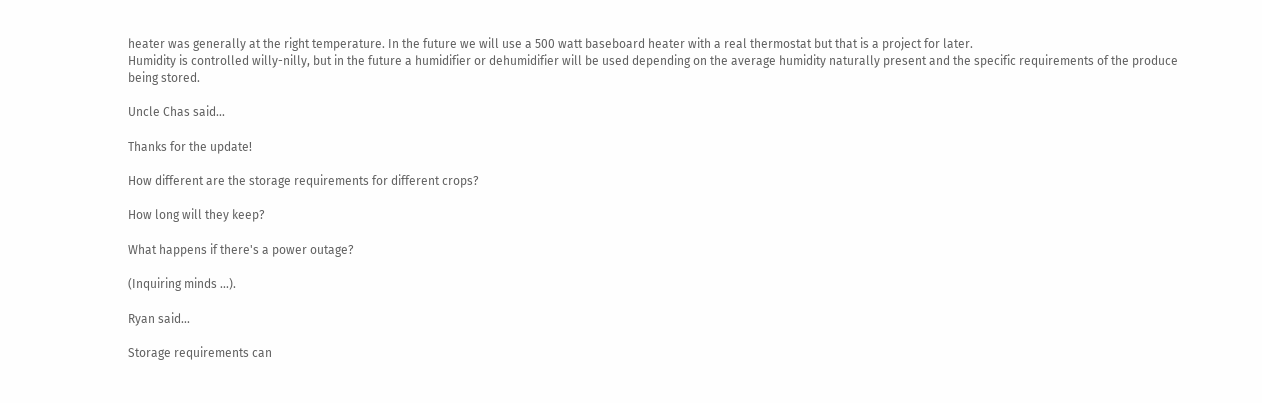heater was generally at the right temperature. In the future we will use a 500 watt baseboard heater with a real thermostat but that is a project for later.
Humidity is controlled willy-nilly, but in the future a humidifier or dehumidifier will be used depending on the average humidity naturally present and the specific requirements of the produce being stored.

Uncle Chas said...

Thanks for the update!

How different are the storage requirements for different crops?

How long will they keep?

What happens if there's a power outage?

(Inquiring minds ...).

Ryan said...

Storage requirements can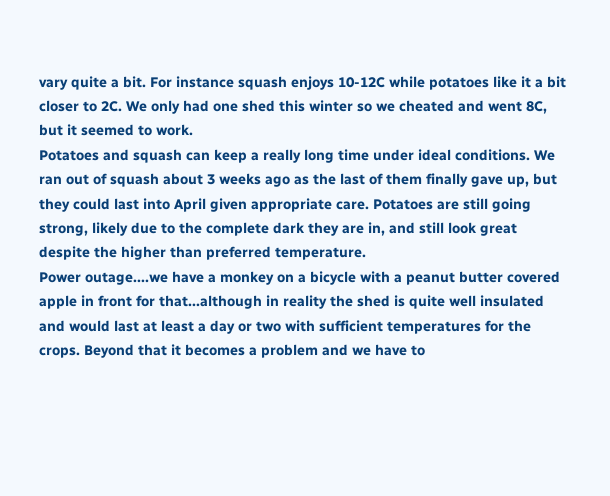vary quite a bit. For instance squash enjoys 10-12C while potatoes like it a bit closer to 2C. We only had one shed this winter so we cheated and went 8C, but it seemed to work.
Potatoes and squash can keep a really long time under ideal conditions. We ran out of squash about 3 weeks ago as the last of them finally gave up, but they could last into April given appropriate care. Potatoes are still going strong, likely due to the complete dark they are in, and still look great despite the higher than preferred temperature.
Power outage....we have a monkey on a bicycle with a peanut butter covered apple in front for that...although in reality the shed is quite well insulated and would last at least a day or two with sufficient temperatures for the crops. Beyond that it becomes a problem and we have to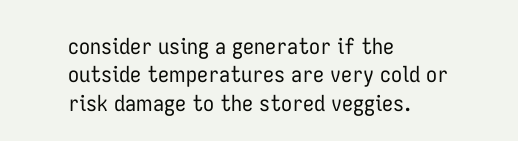consider using a generator if the outside temperatures are very cold or risk damage to the stored veggies.